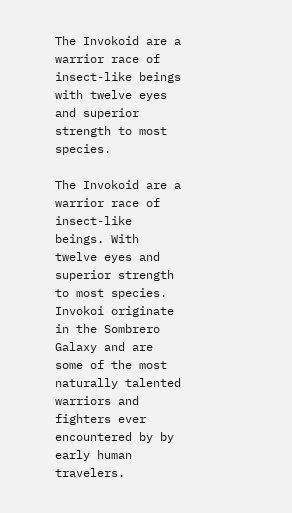The Invokoid are a warrior race of insect-like beings with twelve eyes and superior strength to most species.

The Invokoid are a warrior race of insect-like beings. With twelve eyes and superior strength to most species. Invokoi originate in the Sombrero Galaxy and are some of the most naturally talented warriors and fighters ever encountered by by early human travelers.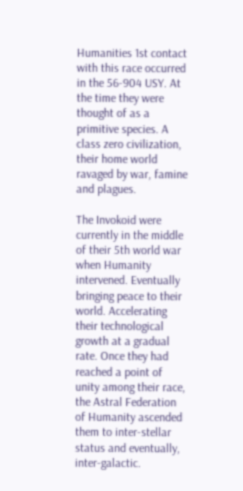Humanities 1st contact with this race occurred in the 56-904 USY. At the time they were thought of as a primitive species. A class zero civilization, their home world ravaged by war, famine and plagues.

The Invokoid were currently in the middle of their 5th world war when Humanity intervened. Eventually bringing peace to their world. Accelerating their technological growth at a gradual rate. Once they had reached a point of unity among their race, the Astral Federation of Humanity ascended them to inter-stellar status and eventually, inter-galactic.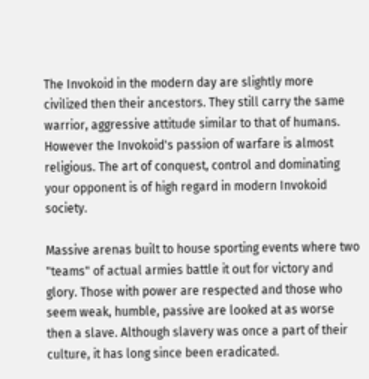The Invokoid in the modern day are slightly more civilized then their ancestors. They still carry the same warrior, aggressive attitude similar to that of humans. However the Invokoid's passion of warfare is almost religious. The art of conquest, control and dominating your opponent is of high regard in modern Invokoid society.

Massive arenas built to house sporting events where two "teams" of actual armies battle it out for victory and glory. Those with power are respected and those who seem weak, humble, passive are looked at as worse then a slave. Although slavery was once a part of their culture, it has long since been eradicated.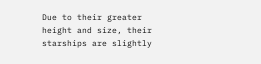Due to their greater height and size, their starships are slightly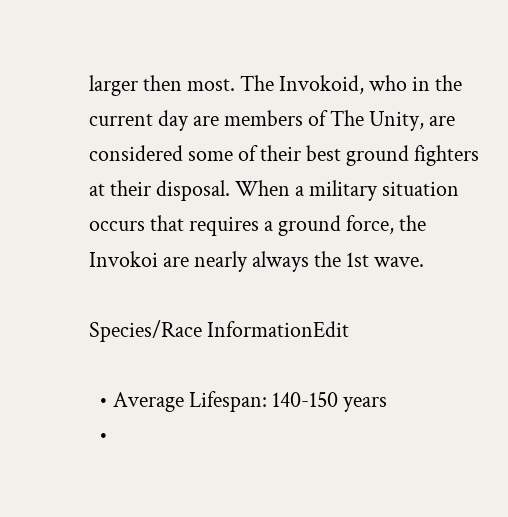larger then most. The Invokoid, who in the current day are members of The Unity, are considered some of their best ground fighters at their disposal. When a military situation occurs that requires a ground force, the Invokoi are nearly always the 1st wave.

Species/Race InformationEdit

  • Average Lifespan: 140-150 years
  •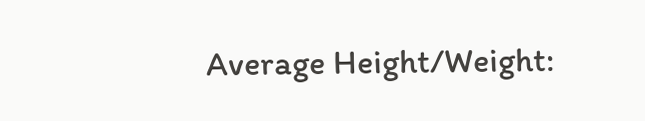Average Height/Weight: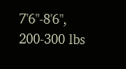7'6"-8'6", 200-300 lbs